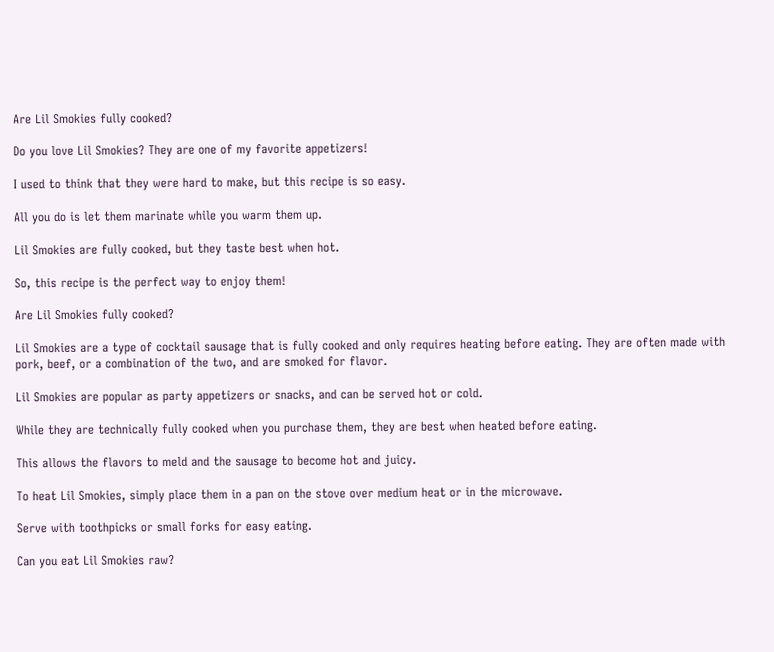Are Lil Smokies fully cooked?

Do you love Lil Smokies? They are one of my favorite appetizers!

I used to think that they were hard to make, but this recipe is so easy.

All you do is let them marinate while you warm them up.

Lil Smokies are fully cooked, but they taste best when hot.

So, this recipe is the perfect way to enjoy them!

Are Lil Smokies fully cooked?

Lil Smokies are a type of cocktail sausage that is fully cooked and only requires heating before eating. They are often made with pork, beef, or a combination of the two, and are smoked for flavor.

Lil Smokies are popular as party appetizers or snacks, and can be served hot or cold.

While they are technically fully cooked when you purchase them, they are best when heated before eating.

This allows the flavors to meld and the sausage to become hot and juicy.

To heat Lil Smokies, simply place them in a pan on the stove over medium heat or in the microwave.

Serve with toothpicks or small forks for easy eating.

Can you eat Lil Smokies raw?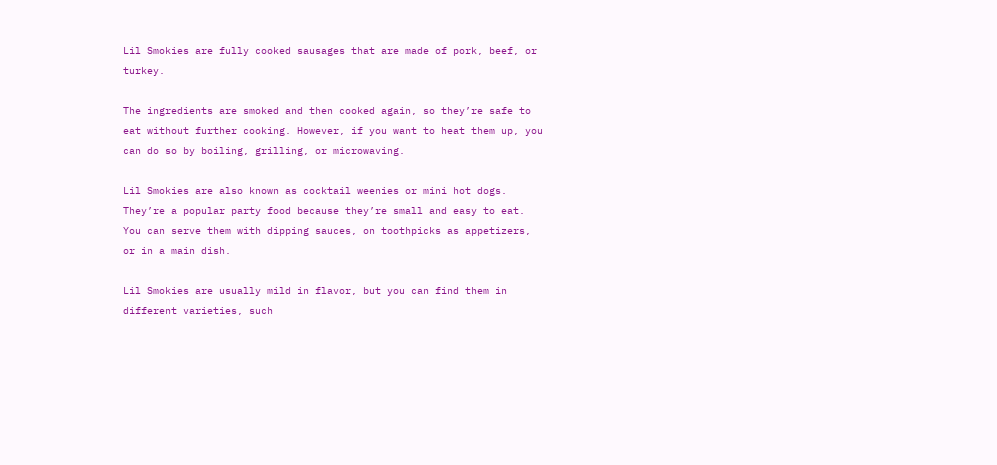Lil Smokies are fully cooked sausages that are made of pork, beef, or turkey.

The ingredients are smoked and then cooked again, so they’re safe to eat without further cooking. However, if you want to heat them up, you can do so by boiling, grilling, or microwaving.

Lil Smokies are also known as cocktail weenies or mini hot dogs. They’re a popular party food because they’re small and easy to eat. You can serve them with dipping sauces, on toothpicks as appetizers, or in a main dish.

Lil Smokies are usually mild in flavor, but you can find them in different varieties, such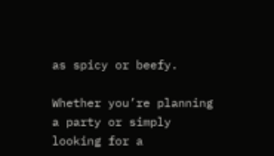as spicy or beefy.

Whether you’re planning a party or simply looking for a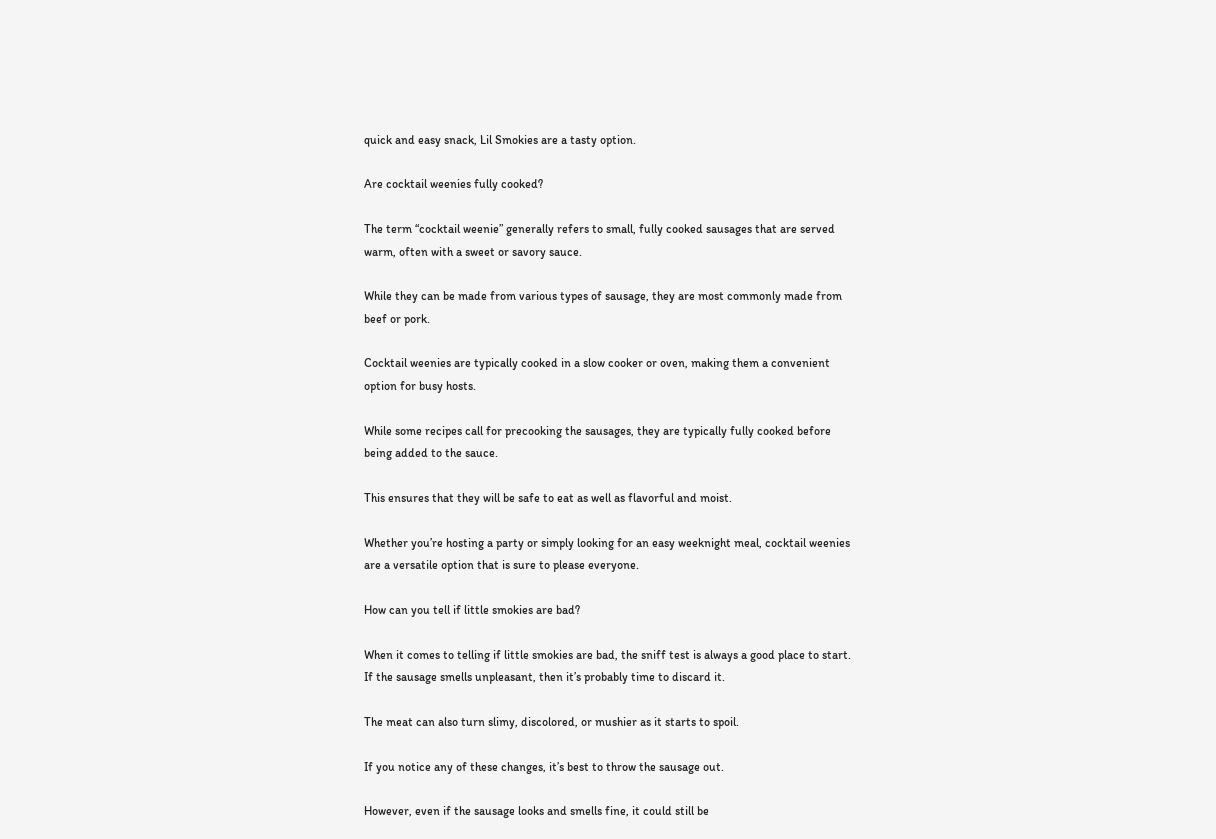quick and easy snack, Lil Smokies are a tasty option.

Are cocktail weenies fully cooked?

The term “cocktail weenie” generally refers to small, fully cooked sausages that are served warm, often with a sweet or savory sauce.

While they can be made from various types of sausage, they are most commonly made from beef or pork.

Cocktail weenies are typically cooked in a slow cooker or oven, making them a convenient option for busy hosts.

While some recipes call for precooking the sausages, they are typically fully cooked before being added to the sauce.

This ensures that they will be safe to eat as well as flavorful and moist.

Whether you’re hosting a party or simply looking for an easy weeknight meal, cocktail weenies are a versatile option that is sure to please everyone.

How can you tell if little smokies are bad?

When it comes to telling if little smokies are bad, the sniff test is always a good place to start. If the sausage smells unpleasant, then it’s probably time to discard it.

The meat can also turn slimy, discolored, or mushier as it starts to spoil.

If you notice any of these changes, it’s best to throw the sausage out.

However, even if the sausage looks and smells fine, it could still be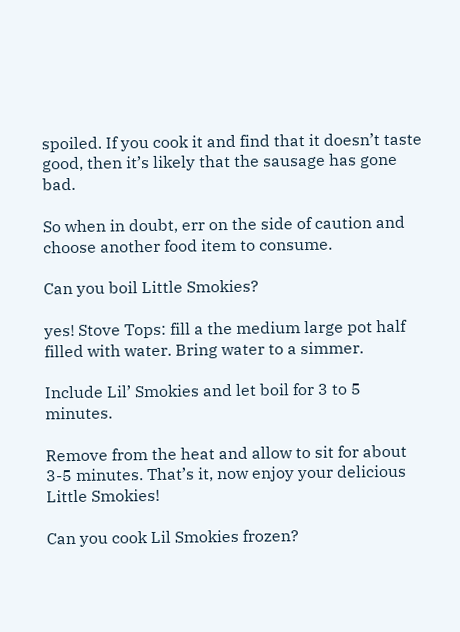spoiled. If you cook it and find that it doesn’t taste good, then it’s likely that the sausage has gone bad.

So when in doubt, err on the side of caution and choose another food item to consume.

Can you boil Little Smokies?

yes! Stove Tops: fill a the medium large pot half filled with water. Bring water to a simmer.

Include Lil’ Smokies and let boil for 3 to 5 minutes.

Remove from the heat and allow to sit for about 3-5 minutes. That’s it, now enjoy your delicious Little Smokies!

Can you cook Lil Smokies frozen?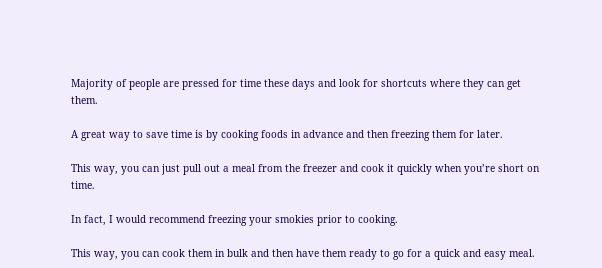Majority of people are pressed for time these days and look for shortcuts where they can get them.

A great way to save time is by cooking foods in advance and then freezing them for later.

This way, you can just pull out a meal from the freezer and cook it quickly when you’re short on time.

In fact, I would recommend freezing your smokies prior to cooking.

This way, you can cook them in bulk and then have them ready to go for a quick and easy meal.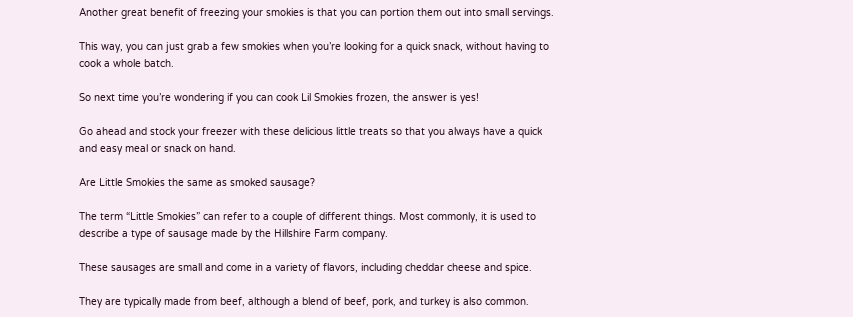Another great benefit of freezing your smokies is that you can portion them out into small servings.

This way, you can just grab a few smokies when you’re looking for a quick snack, without having to cook a whole batch.

So next time you’re wondering if you can cook Lil Smokies frozen, the answer is yes!

Go ahead and stock your freezer with these delicious little treats so that you always have a quick and easy meal or snack on hand.

Are Little Smokies the same as smoked sausage?

The term “Little Smokies” can refer to a couple of different things. Most commonly, it is used to describe a type of sausage made by the Hillshire Farm company.

These sausages are small and come in a variety of flavors, including cheddar cheese and spice.

They are typically made from beef, although a blend of beef, pork, and turkey is also common.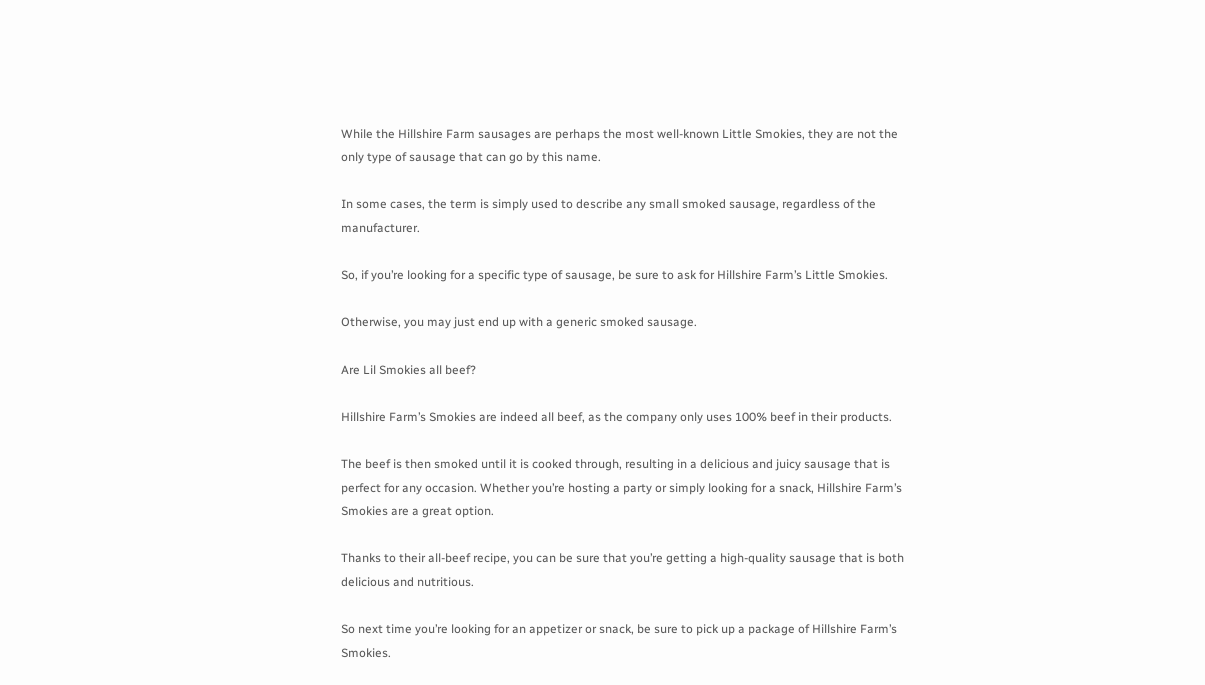While the Hillshire Farm sausages are perhaps the most well-known Little Smokies, they are not the only type of sausage that can go by this name.

In some cases, the term is simply used to describe any small smoked sausage, regardless of the manufacturer.

So, if you’re looking for a specific type of sausage, be sure to ask for Hillshire Farm’s Little Smokies.

Otherwise, you may just end up with a generic smoked sausage.

Are Lil Smokies all beef?

Hillshire Farm’s Smokies are indeed all beef, as the company only uses 100% beef in their products.

The beef is then smoked until it is cooked through, resulting in a delicious and juicy sausage that is perfect for any occasion. Whether you’re hosting a party or simply looking for a snack, Hillshire Farm’s Smokies are a great option.

Thanks to their all-beef recipe, you can be sure that you’re getting a high-quality sausage that is both delicious and nutritious.

So next time you’re looking for an appetizer or snack, be sure to pick up a package of Hillshire Farm’s Smokies.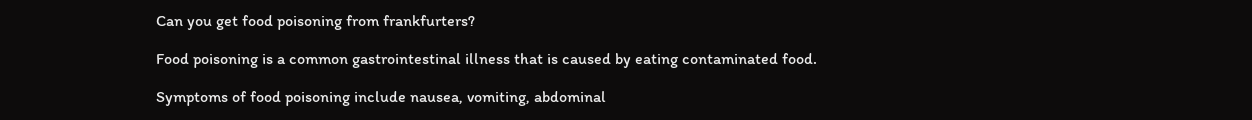Can you get food poisoning from frankfurters?

Food poisoning is a common gastrointestinal illness that is caused by eating contaminated food.

Symptoms of food poisoning include nausea, vomiting, abdominal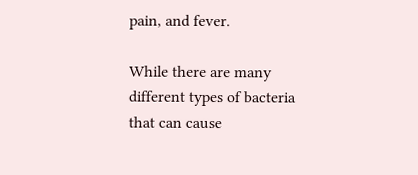pain, and fever.

While there are many different types of bacteria that can cause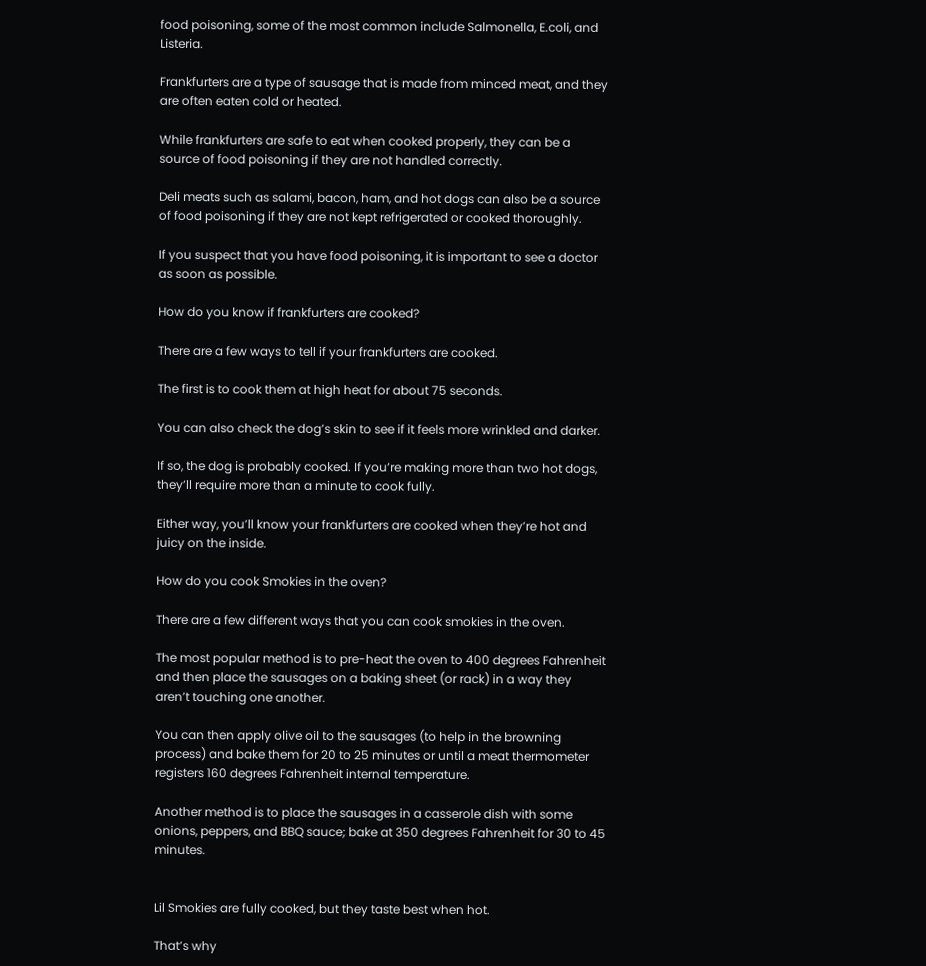food poisoning, some of the most common include Salmonella, E.coli, and Listeria.

Frankfurters are a type of sausage that is made from minced meat, and they are often eaten cold or heated.

While frankfurters are safe to eat when cooked properly, they can be a source of food poisoning if they are not handled correctly.

Deli meats such as salami, bacon, ham, and hot dogs can also be a source of food poisoning if they are not kept refrigerated or cooked thoroughly.

If you suspect that you have food poisoning, it is important to see a doctor as soon as possible.

How do you know if frankfurters are cooked?

There are a few ways to tell if your frankfurters are cooked.

The first is to cook them at high heat for about 75 seconds.

You can also check the dog’s skin to see if it feels more wrinkled and darker.

If so, the dog is probably cooked. If you’re making more than two hot dogs, they’ll require more than a minute to cook fully.

Either way, you’ll know your frankfurters are cooked when they’re hot and juicy on the inside.

How do you cook Smokies in the oven?

There are a few different ways that you can cook smokies in the oven.

The most popular method is to pre-heat the oven to 400 degrees Fahrenheit and then place the sausages on a baking sheet (or rack) in a way they aren’t touching one another.

You can then apply olive oil to the sausages (to help in the browning process) and bake them for 20 to 25 minutes or until a meat thermometer registers 160 degrees Fahrenheit internal temperature.

Another method is to place the sausages in a casserole dish with some onions, peppers, and BBQ sauce; bake at 350 degrees Fahrenheit for 30 to 45 minutes.


Lil Smokies are fully cooked, but they taste best when hot.

That’s why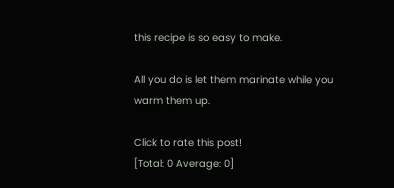this recipe is so easy to make.

All you do is let them marinate while you warm them up.

Click to rate this post!
[Total: 0 Average: 0]